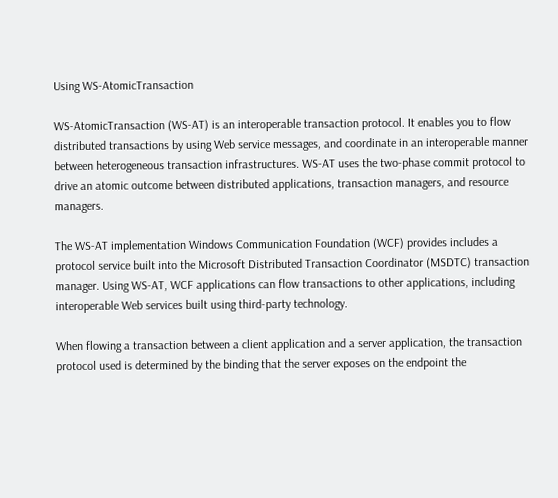Using WS-AtomicTransaction

WS-AtomicTransaction (WS-AT) is an interoperable transaction protocol. It enables you to flow distributed transactions by using Web service messages, and coordinate in an interoperable manner between heterogeneous transaction infrastructures. WS-AT uses the two-phase commit protocol to drive an atomic outcome between distributed applications, transaction managers, and resource managers.

The WS-AT implementation Windows Communication Foundation (WCF) provides includes a protocol service built into the Microsoft Distributed Transaction Coordinator (MSDTC) transaction manager. Using WS-AT, WCF applications can flow transactions to other applications, including interoperable Web services built using third-party technology.

When flowing a transaction between a client application and a server application, the transaction protocol used is determined by the binding that the server exposes on the endpoint the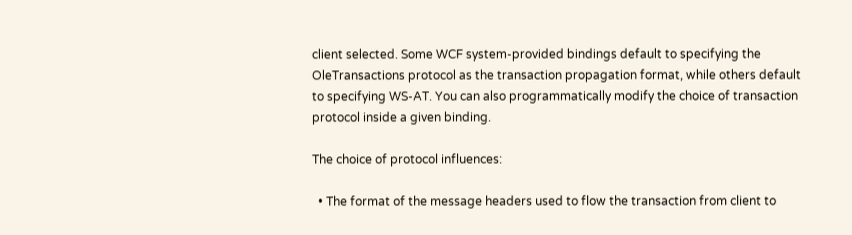client selected. Some WCF system-provided bindings default to specifying the OleTransactions protocol as the transaction propagation format, while others default to specifying WS-AT. You can also programmatically modify the choice of transaction protocol inside a given binding.

The choice of protocol influences:

  • The format of the message headers used to flow the transaction from client to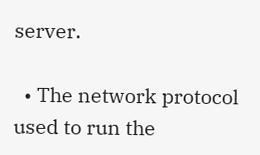server.

  • The network protocol used to run the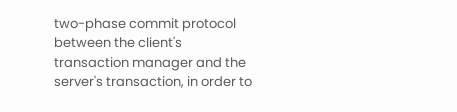two-phase commit protocol between the client's transaction manager and the server's transaction, in order to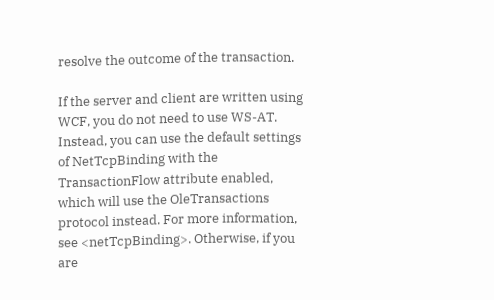resolve the outcome of the transaction.

If the server and client are written using WCF, you do not need to use WS-AT. Instead, you can use the default settings of NetTcpBinding with the TransactionFlow attribute enabled, which will use the OleTransactions protocol instead. For more information, see <netTcpBinding>. Otherwise, if you are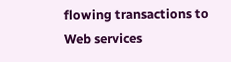flowing transactions to Web services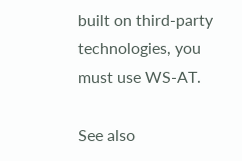built on third-party technologies, you must use WS-AT.

See also